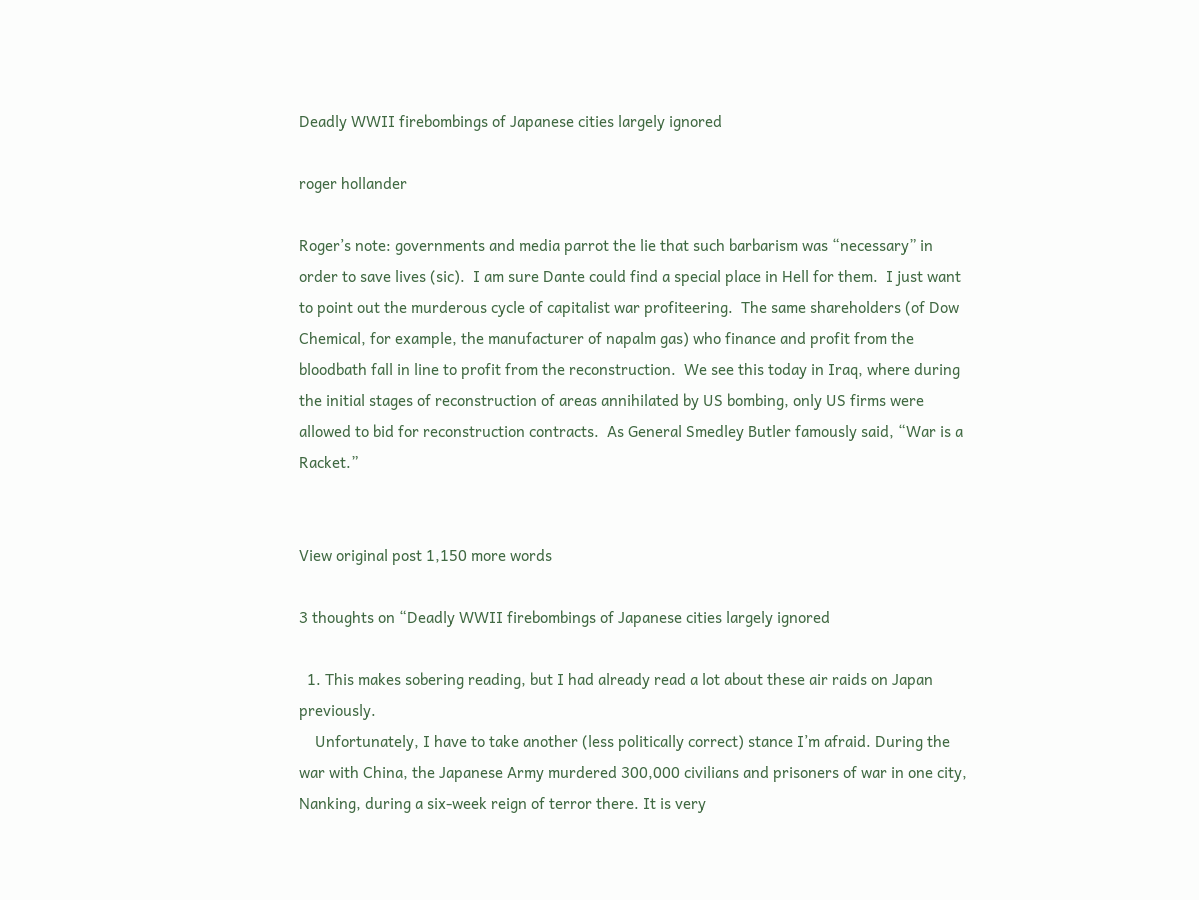Deadly WWII firebombings of Japanese cities largely ignored

roger hollander

Roger’s note: governments and media parrot the lie that such barbarism was “necessary” in order to save lives (sic).  I am sure Dante could find a special place in Hell for them.  I just want to point out the murderous cycle of capitalist war profiteering.  The same shareholders (of Dow Chemical, for example, the manufacturer of napalm gas) who finance and profit from the bloodbath fall in line to profit from the reconstruction.  We see this today in Iraq, where during the initial stages of reconstruction of areas annihilated by US bombing, only US firms were allowed to bid for reconstruction contracts.  As General Smedley Butler famously said, “War is a Racket.”


View original post 1,150 more words

3 thoughts on “Deadly WWII firebombings of Japanese cities largely ignored

  1. This makes sobering reading, but I had already read a lot about these air raids on Japan previously.
    Unfortunately, I have to take another (less politically correct) stance I’m afraid. During the war with China, the Japanese Army murdered 300,000 civilians and prisoners of war in one city, Nanking, during a six-week reign of terror there. It is very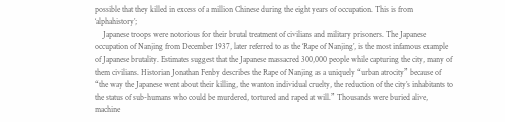possible that they killed in excess of a million Chinese during the eight years of occupation. This is from ‘alphahistory’;
    Japanese troops were notorious for their brutal treatment of civilians and military prisoners. The Japanese occupation of Nanjing from December 1937, later referred to as the ‘Rape of Nanjing’, is the most infamous example of Japanese brutality. Estimates suggest that the Japanese massacred 300,000 people while capturing the city, many of them civilians. Historian Jonathan Fenby describes the Rape of Nanjing as a uniquely “urban atrocity” because of “the way the Japanese went about their killing, the wanton individual cruelty, the reduction of the city’s inhabitants to the status of sub-humans who could be murdered, tortured and raped at will.” Thousands were buried alive, machine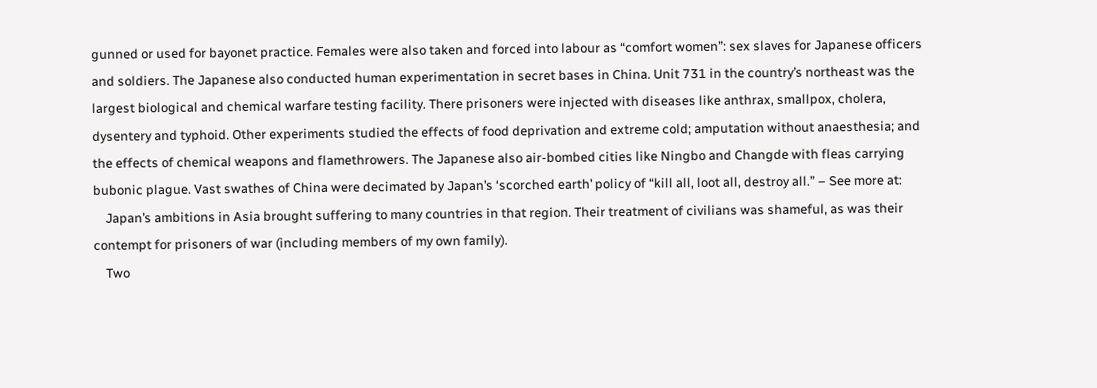gunned or used for bayonet practice. Females were also taken and forced into labour as “comfort women”: sex slaves for Japanese officers and soldiers. The Japanese also conducted human experimentation in secret bases in China. Unit 731 in the country’s northeast was the largest biological and chemical warfare testing facility. There prisoners were injected with diseases like anthrax, smallpox, cholera, dysentery and typhoid. Other experiments studied the effects of food deprivation and extreme cold; amputation without anaesthesia; and the effects of chemical weapons and flamethrowers. The Japanese also air-bombed cities like Ningbo and Changde with fleas carrying bubonic plague. Vast swathes of China were decimated by Japan’s ‘scorched earth’ policy of “kill all, loot all, destroy all.” – See more at:
    Japan’s ambitions in Asia brought suffering to many countries in that region. Their treatment of civilians was shameful, as was their contempt for prisoners of war (including members of my own family).
    Two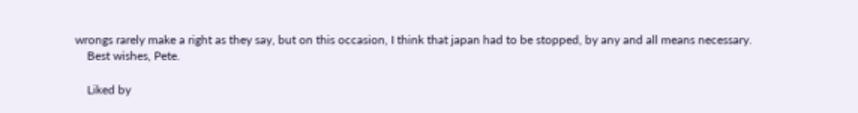wrongs rarely make a right as they say, but on this occasion, I think that japan had to be stopped, by any and all means necessary.
    Best wishes, Pete.

    Liked by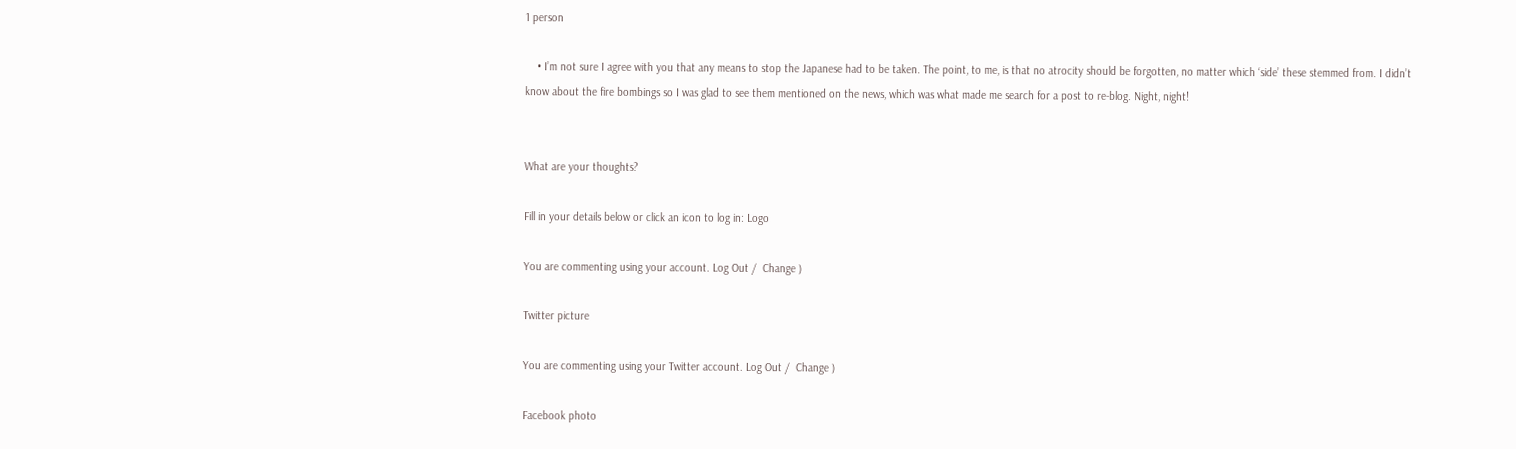1 person

    • I’m not sure I agree with you that any means to stop the Japanese had to be taken. The point, to me, is that no atrocity should be forgotten, no matter which ‘side’ these stemmed from. I didn’t know about the fire bombings so I was glad to see them mentioned on the news, which was what made me search for a post to re-blog. Night, night!


What are your thoughts?

Fill in your details below or click an icon to log in: Logo

You are commenting using your account. Log Out /  Change )

Twitter picture

You are commenting using your Twitter account. Log Out /  Change )

Facebook photo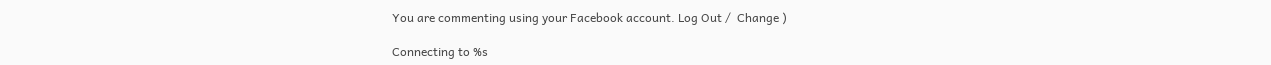You are commenting using your Facebook account. Log Out /  Change )

Connecting to %s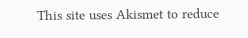This site uses Akismet to reduce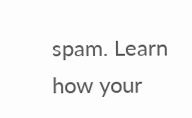spam. Learn how your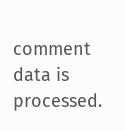comment data is processed.